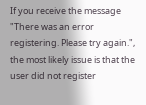If you receive the message "There was an error registering. Please try again.", the most likely issue is that the user did not register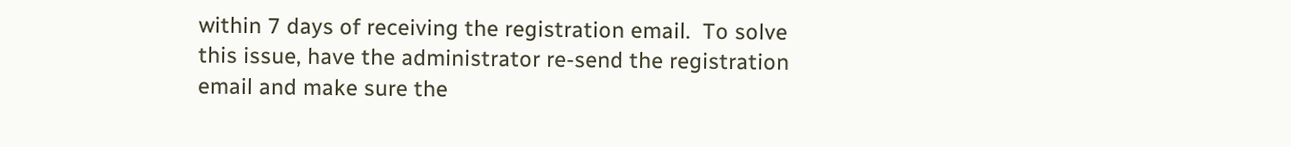within 7 days of receiving the registration email.  To solve this issue, have the administrator re-send the registration email and make sure the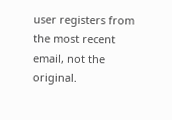user registers from the most recent email, not the original.